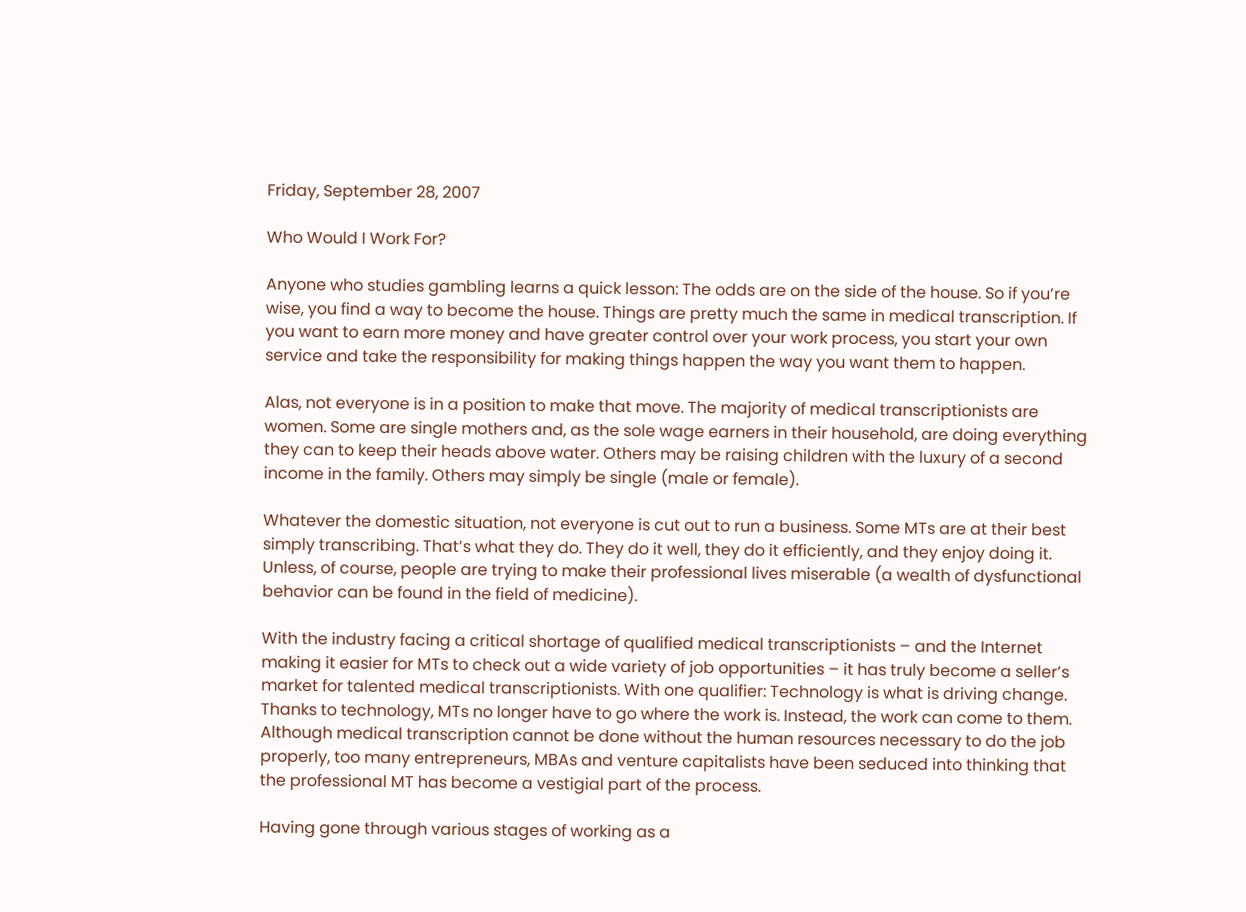Friday, September 28, 2007

Who Would I Work For?

Anyone who studies gambling learns a quick lesson: The odds are on the side of the house. So if you’re wise, you find a way to become the house. Things are pretty much the same in medical transcription. If you want to earn more money and have greater control over your work process, you start your own service and take the responsibility for making things happen the way you want them to happen.

Alas, not everyone is in a position to make that move. The majority of medical transcriptionists are women. Some are single mothers and, as the sole wage earners in their household, are doing everything they can to keep their heads above water. Others may be raising children with the luxury of a second income in the family. Others may simply be single (male or female).

Whatever the domestic situation, not everyone is cut out to run a business. Some MTs are at their best simply transcribing. That’s what they do. They do it well, they do it efficiently, and they enjoy doing it. Unless, of course, people are trying to make their professional lives miserable (a wealth of dysfunctional behavior can be found in the field of medicine).

With the industry facing a critical shortage of qualified medical transcriptionists – and the Internet making it easier for MTs to check out a wide variety of job opportunities – it has truly become a seller’s market for talented medical transcriptionists. With one qualifier: Technology is what is driving change. Thanks to technology, MTs no longer have to go where the work is. Instead, the work can come to them. Although medical transcription cannot be done without the human resources necessary to do the job properly, too many entrepreneurs, MBAs and venture capitalists have been seduced into thinking that the professional MT has become a vestigial part of the process.

Having gone through various stages of working as a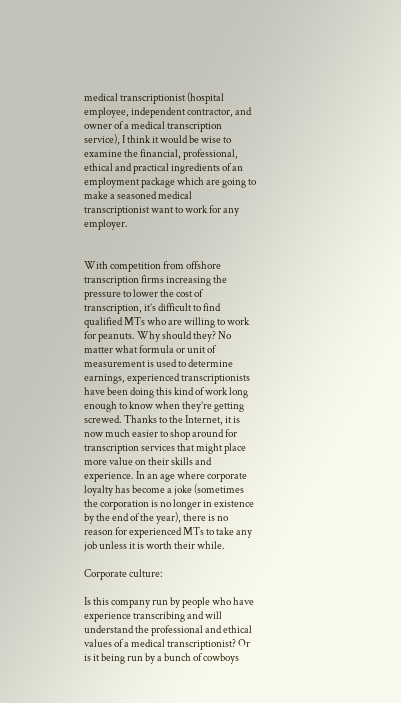medical transcriptionist (hospital employee, independent contractor, and owner of a medical transcription service), I think it would be wise to examine the financial, professional, ethical and practical ingredients of an employment package which are going to make a seasoned medical transcriptionist want to work for any employer.


With competition from offshore transcription firms increasing the pressure to lower the cost of transcription, it’s difficult to find qualified MTs who are willing to work for peanuts. Why should they? No matter what formula or unit of measurement is used to determine earnings, experienced transcriptionists have been doing this kind of work long enough to know when they’re getting screwed. Thanks to the Internet, it is now much easier to shop around for transcription services that might place more value on their skills and experience. In an age where corporate loyalty has become a joke (sometimes the corporation is no longer in existence by the end of the year), there is no reason for experienced MTs to take any job unless it is worth their while.

Corporate culture:

Is this company run by people who have experience transcribing and will understand the professional and ethical values of a medical transcriptionist? Or is it being run by a bunch of cowboys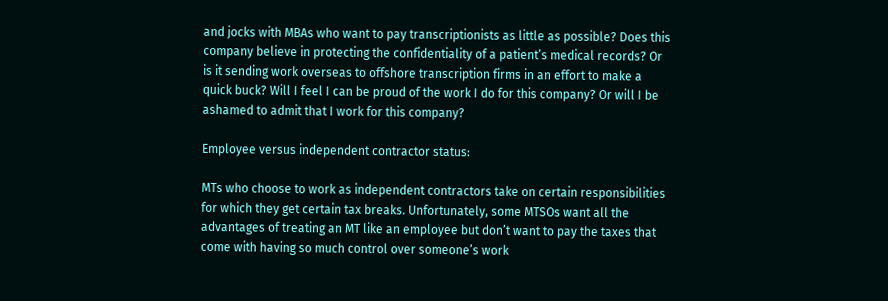and jocks with MBAs who want to pay transcriptionists as little as possible? Does this company believe in protecting the confidentiality of a patient’s medical records? Or is it sending work overseas to offshore transcription firms in an effort to make a quick buck? Will I feel I can be proud of the work I do for this company? Or will I be ashamed to admit that I work for this company?

Employee versus independent contractor status:

MTs who choose to work as independent contractors take on certain responsibilities for which they get certain tax breaks. Unfortunately, some MTSOs want all the advantages of treating an MT like an employee but don’t want to pay the taxes that come with having so much control over someone’s work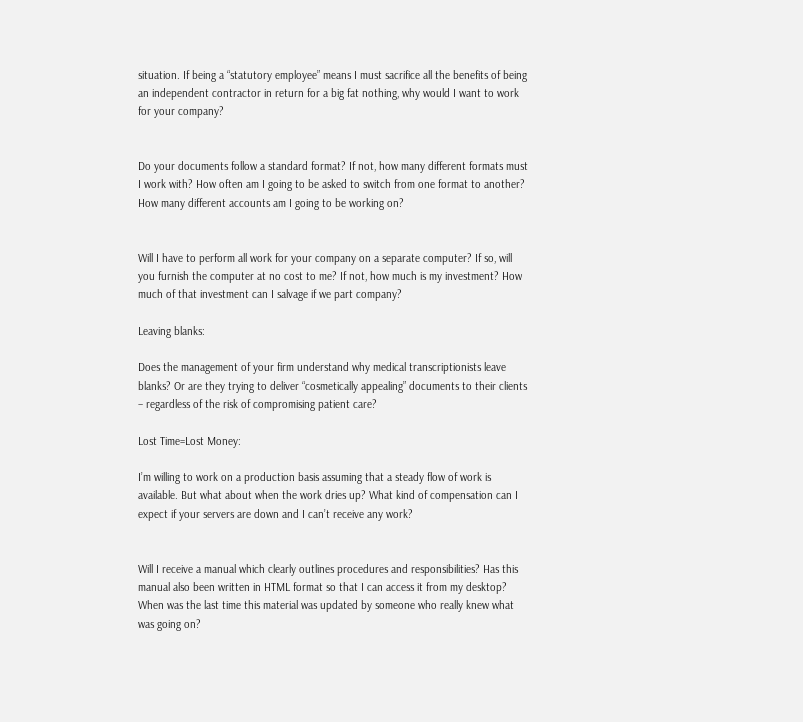situation. If being a “statutory employee” means I must sacrifice all the benefits of being an independent contractor in return for a big fat nothing, why would I want to work for your company?


Do your documents follow a standard format? If not, how many different formats must I work with? How often am I going to be asked to switch from one format to another? How many different accounts am I going to be working on?


Will I have to perform all work for your company on a separate computer? If so, will you furnish the computer at no cost to me? If not, how much is my investment? How much of that investment can I salvage if we part company?

Leaving blanks:

Does the management of your firm understand why medical transcriptionists leave blanks? Or are they trying to deliver “cosmetically appealing” documents to their clients – regardless of the risk of compromising patient care?

Lost Time=Lost Money:

I’m willing to work on a production basis assuming that a steady flow of work is available. But what about when the work dries up? What kind of compensation can I expect if your servers are down and I can’t receive any work?


Will I receive a manual which clearly outlines procedures and responsibilities? Has this manual also been written in HTML format so that I can access it from my desktop? When was the last time this material was updated by someone who really knew what was going on?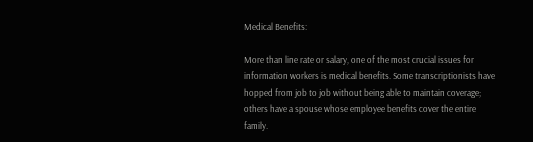Medical Benefits:

More than line rate or salary, one of the most crucial issues for information workers is medical benefits. Some transcriptionists have hopped from job to job without being able to maintain coverage; others have a spouse whose employee benefits cover the entire family.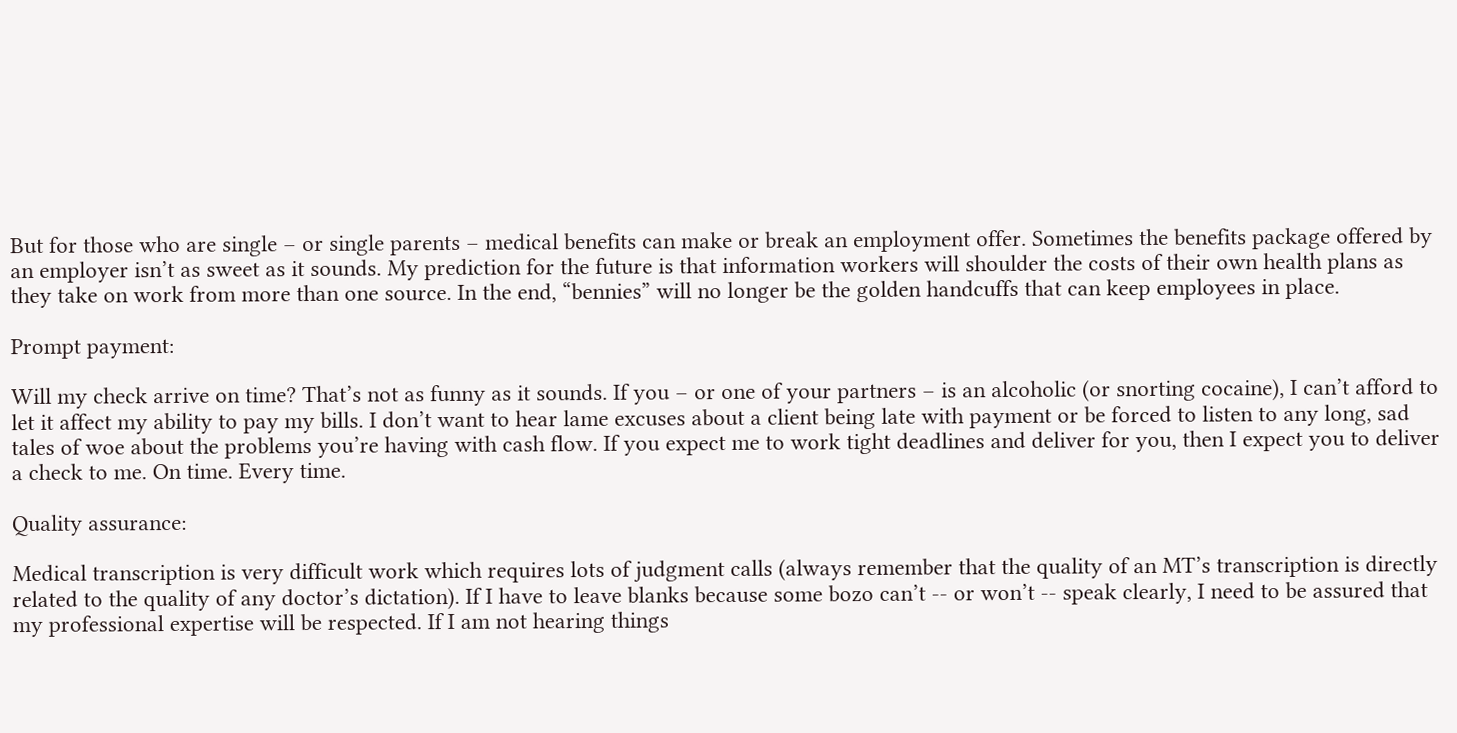But for those who are single – or single parents – medical benefits can make or break an employment offer. Sometimes the benefits package offered by an employer isn’t as sweet as it sounds. My prediction for the future is that information workers will shoulder the costs of their own health plans as they take on work from more than one source. In the end, “bennies” will no longer be the golden handcuffs that can keep employees in place.

Prompt payment:

Will my check arrive on time? That’s not as funny as it sounds. If you – or one of your partners – is an alcoholic (or snorting cocaine), I can’t afford to let it affect my ability to pay my bills. I don’t want to hear lame excuses about a client being late with payment or be forced to listen to any long, sad tales of woe about the problems you’re having with cash flow. If you expect me to work tight deadlines and deliver for you, then I expect you to deliver a check to me. On time. Every time.

Quality assurance:

Medical transcription is very difficult work which requires lots of judgment calls (always remember that the quality of an MT’s transcription is directly related to the quality of any doctor’s dictation). If I have to leave blanks because some bozo can’t -- or won’t -- speak clearly, I need to be assured that my professional expertise will be respected. If I am not hearing things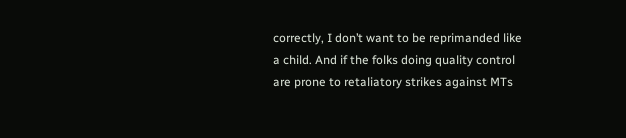correctly, I don’t want to be reprimanded like a child. And if the folks doing quality control are prone to retaliatory strikes against MTs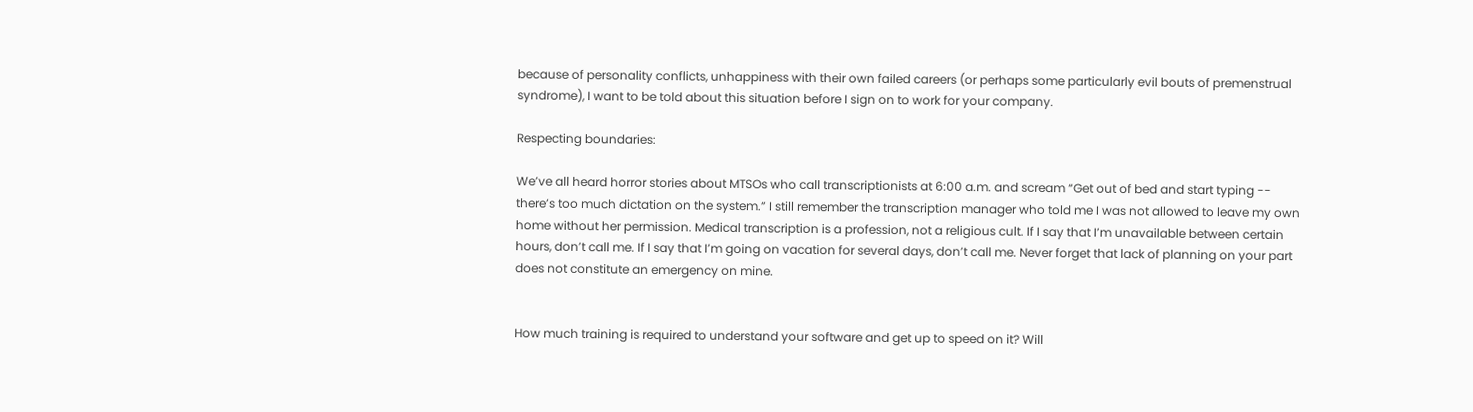because of personality conflicts, unhappiness with their own failed careers (or perhaps some particularly evil bouts of premenstrual syndrome), I want to be told about this situation before I sign on to work for your company.

Respecting boundaries:

We’ve all heard horror stories about MTSOs who call transcriptionists at 6:00 a.m. and scream “Get out of bed and start typing -- there’s too much dictation on the system.” I still remember the transcription manager who told me I was not allowed to leave my own home without her permission. Medical transcription is a profession, not a religious cult. If I say that I’m unavailable between certain hours, don’t call me. If I say that I’m going on vacation for several days, don’t call me. Never forget that lack of planning on your part does not constitute an emergency on mine.


How much training is required to understand your software and get up to speed on it? Will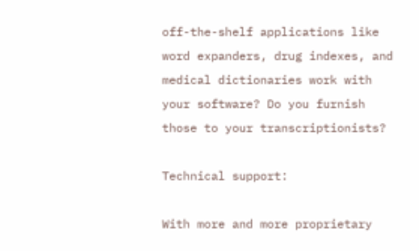off-the-shelf applications like word expanders, drug indexes, and medical dictionaries work with your software? Do you furnish those to your transcriptionists?

Technical support:

With more and more proprietary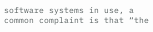software systems in use, a common complaint is that “the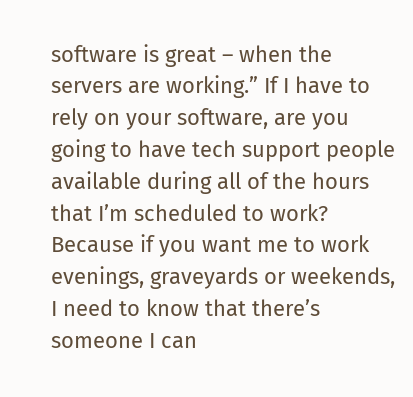software is great – when the servers are working.” If I have to rely on your software, are you going to have tech support people available during all of the hours that I’m scheduled to work? Because if you want me to work evenings, graveyards or weekends, I need to know that there’s someone I can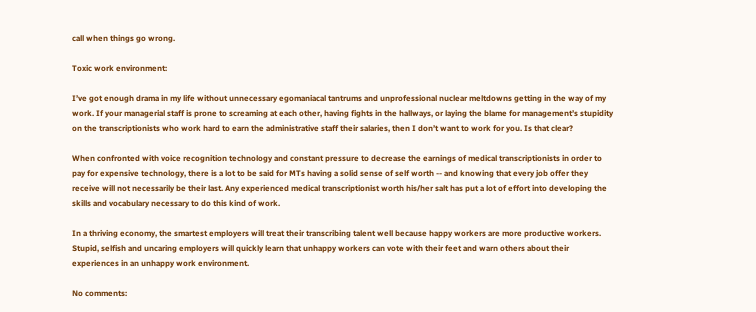call when things go wrong.

Toxic work environment:

I’ve got enough drama in my life without unnecessary egomaniacal tantrums and unprofessional nuclear meltdowns getting in the way of my work. If your managerial staff is prone to screaming at each other, having fights in the hallways, or laying the blame for management’s stupidity on the transcriptionists who work hard to earn the administrative staff their salaries, then I don’t want to work for you. Is that clear?

When confronted with voice recognition technology and constant pressure to decrease the earnings of medical transcriptionists in order to pay for expensive technology, there is a lot to be said for MTs having a solid sense of self worth -- and knowing that every job offer they receive will not necessarily be their last. Any experienced medical transcriptionist worth his/her salt has put a lot of effort into developing the skills and vocabulary necessary to do this kind of work.

In a thriving economy, the smartest employers will treat their transcribing talent well because happy workers are more productive workers. Stupid, selfish and uncaring employers will quickly learn that unhappy workers can vote with their feet and warn others about their experiences in an unhappy work environment.

No comments: